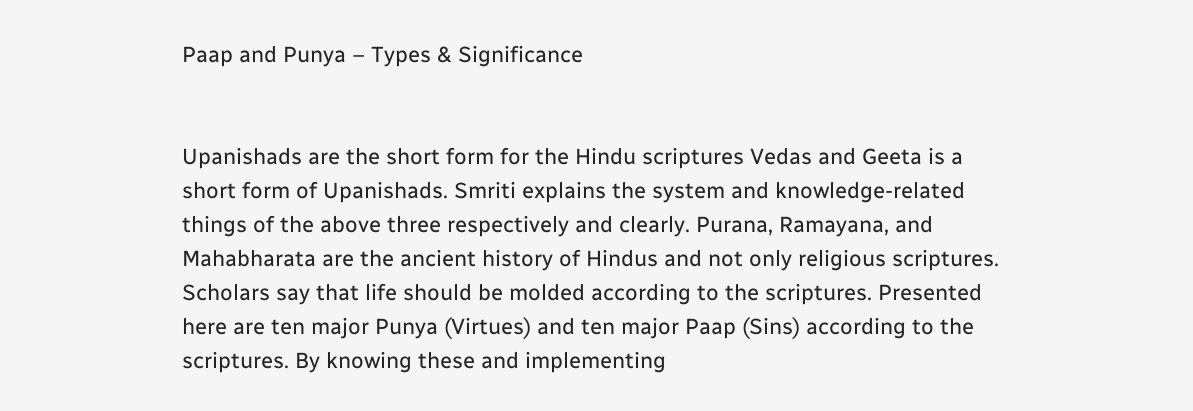Paap and Punya – Types & Significance


Upanishads are the short form for the Hindu scriptures Vedas and Geeta is a short form of Upanishads. Smriti explains the system and knowledge-related things of the above three respectively and clearly. Purana, Ramayana, and Mahabharata are the ancient history of Hindus and not only religious scriptures. Scholars say that life should be molded according to the scriptures. Presented here are ten major Punya (Virtues) and ten major Paap (Sins) according to the scriptures. By knowing these and implementing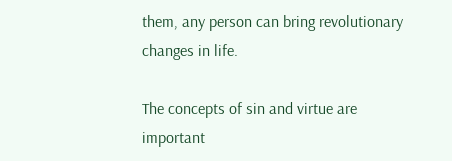them, any person can bring revolutionary changes in life.

The concepts of sin and virtue are important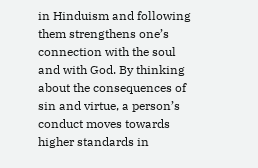in Hinduism and following them strengthens one’s connection with the soul and with God. By thinking about the consequences of sin and virtue, a person’s conduct moves towards higher standards in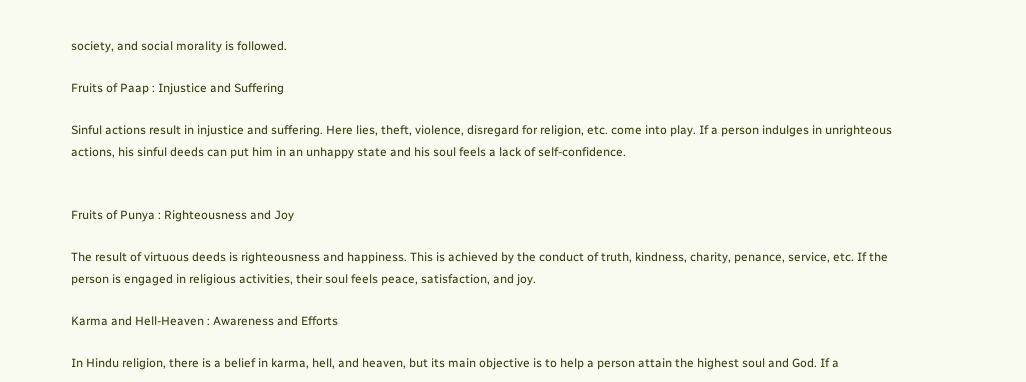society, and social morality is followed.

Fruits of Paap : Injustice and Suffering

Sinful actions result in injustice and suffering. Here lies, theft, violence, disregard for religion, etc. come into play. If a person indulges in unrighteous actions, his sinful deeds can put him in an unhappy state and his soul feels a lack of self-confidence.


Fruits of Punya : Righteousness and Joy

The result of virtuous deeds is righteousness and happiness. This is achieved by the conduct of truth, kindness, charity, penance, service, etc. If the person is engaged in religious activities, their soul feels peace, satisfaction, and joy.

Karma and Hell-Heaven : Awareness and Efforts

In Hindu religion, there is a belief in karma, hell, and heaven, but its main objective is to help a person attain the highest soul and God. If a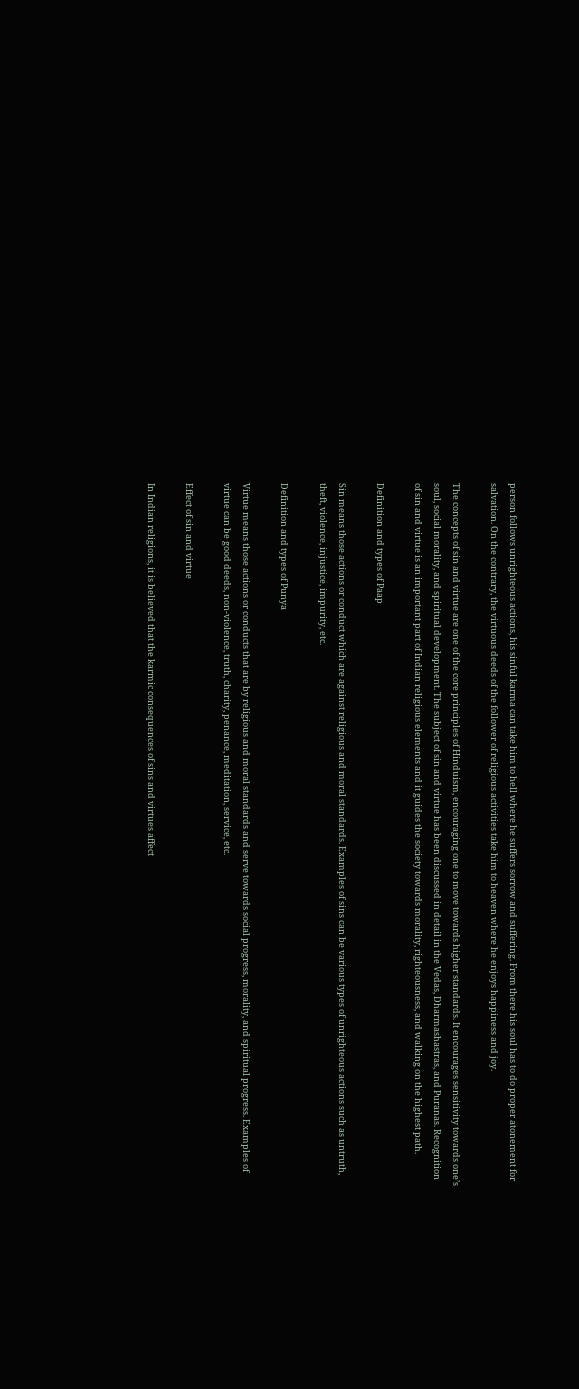person follows unrighteous actions, his sinful karma can take him to hell where he suffers sorrow and suffering. From there his soul has to do proper atonement for salvation. On the contrary, the virtuous deeds of the follower of religious activities take him to heaven where he enjoys happiness and joy.

The concepts of sin and virtue are one of the core principles of Hinduism, encouraging one to move towards higher standards. It encourages sensitivity towards one’s soul, social morality, and spiritual development. The subject of sin and virtue has been discussed in detail in the Vedas, Dharmashastras, and Puranas. Recognition of sin and virtue is an important part of Indian religious elements and it guides the society towards morality, righteousness, and walking on the highest path.

Definition and types of Paap

Sin means those actions or conduct which are against religious and moral standards. Examples of sins can be various types of unrighteous actions such as untruth, theft, violence, injustice, impurity, etc.

Definition and types of Punya

Virtue means those actions or conducts that are by religious and moral standards and serve towards social progress, morality, and spiritual progress. Examples of virtue can be good deeds, non-violence, truth, charity, penance, meditation, service, etc.

Effect of sin and virtue

In Indian religions, it is believed that the karmic consequences of sins and virtues affect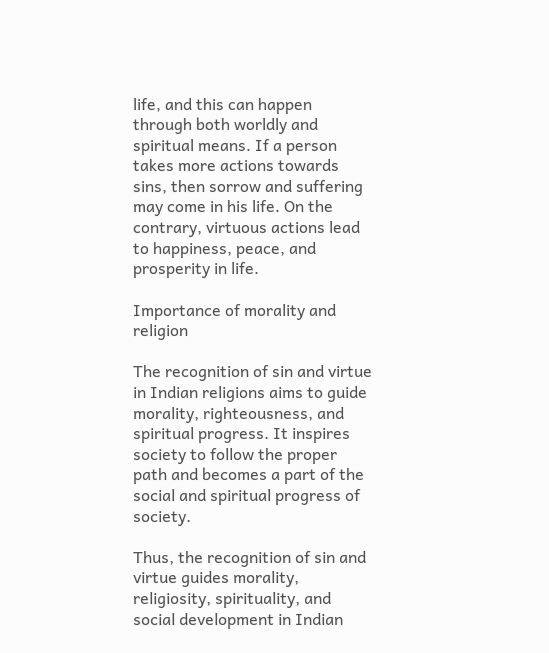life, and this can happen through both worldly and spiritual means. If a person takes more actions towards sins, then sorrow and suffering may come in his life. On the contrary, virtuous actions lead to happiness, peace, and prosperity in life.

Importance of morality and religion

The recognition of sin and virtue in Indian religions aims to guide morality, righteousness, and spiritual progress. It inspires society to follow the proper path and becomes a part of the social and spiritual progress of society.

Thus, the recognition of sin and virtue guides morality, religiosity, spirituality, and social development in Indian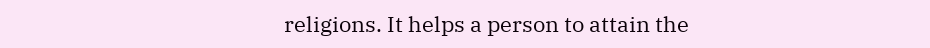religions. It helps a person to attain the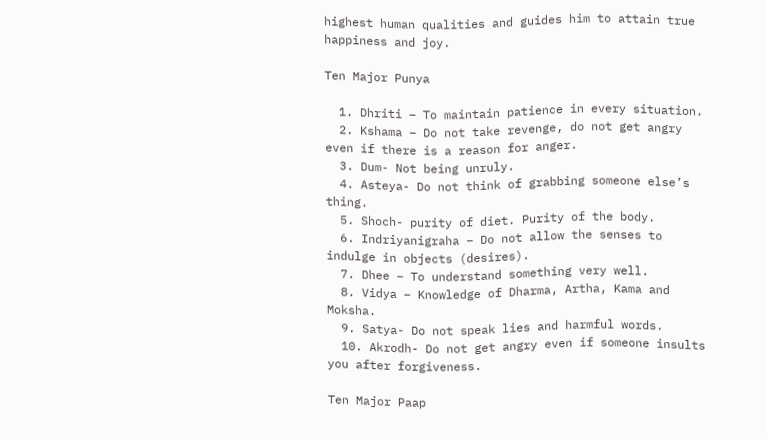highest human qualities and guides him to attain true happiness and joy.

Ten Major Punya

  1. Dhriti – To maintain patience in every situation.
  2. Kshama – Do not take revenge, do not get angry even if there is a reason for anger.
  3. Dum- Not being unruly.
  4. Asteya- Do not think of grabbing someone else’s thing.
  5. Shoch- purity of diet. Purity of the body.
  6. Indriyanigraha – Do not allow the senses to indulge in objects (desires).
  7. Dhee – To understand something very well.
  8. Vidya – Knowledge of Dharma, Artha, Kama and Moksha.
  9. Satya- Do not speak lies and harmful words.
  10. Akrodh- Do not get angry even if someone insults you after forgiveness.

Ten Major Paap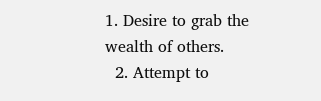1. Desire to grab the wealth of others.
  2. Attempt to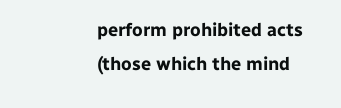perform prohibited acts (those which the mind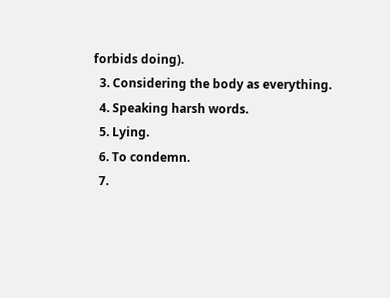forbids doing).
  3. Considering the body as everything.
  4. Speaking harsh words.
  5. Lying.
  6. To condemn.
  7.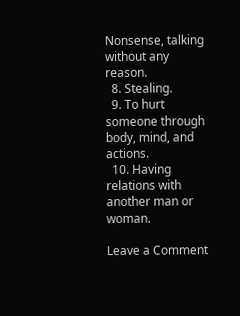Nonsense, talking without any reason.
  8. Stealing.
  9. To hurt someone through body, mind, and actions.
  10. Having relations with another man or woman.

Leave a Comment